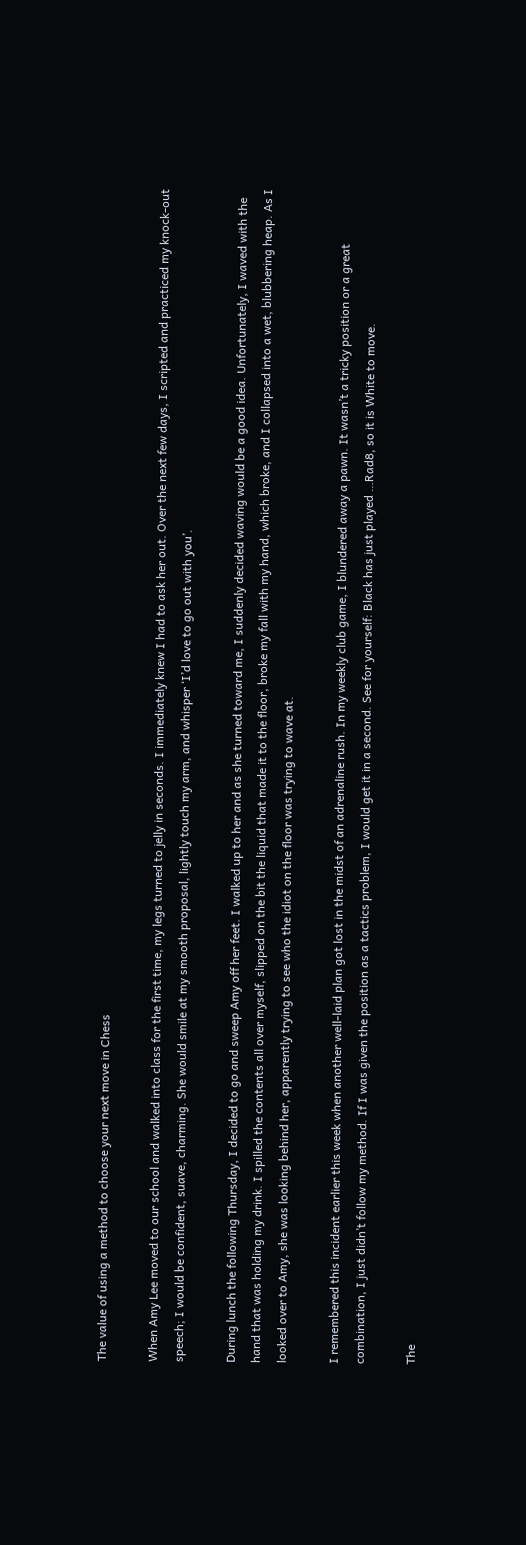The value of using a method to choose your next move in Chess

When Amy Lee moved to our school and walked into class for the first time, my legs turned to jelly in seconds. I immediately knew I had to ask her out. Over the next few days, I scripted and practiced my knock-out speech; I would be confident, suave, charming. She would smile at my smooth proposal, lightly touch my arm, and whisper ‘I’d love to go out with you’.

During lunch the following Thursday, I decided to go and sweep Amy off her feet. I walked up to her and as she turned toward me, I suddenly decided waving would be a good idea. Unfortunately, I waved with the hand that was holding my drink. I spilled the contents all over myself, slipped on the bit the liquid that made it to the floor, broke my fall with my hand, which broke, and I collapsed into a wet, blubbering heap. As I looked over to Amy, she was looking behind her, apparently trying to see who the idiot on the floor was trying to wave at.

I remembered this incident earlier this week when another well-laid plan got lost in the midst of an adrenaline rush. In my weekly club game, I blundered away a pawn. It wasn’t a tricky position or a great combination, I just didn’t follow my method. If I was given the position as a tactics problem, I would get it in a second. See for yourself: Black has just played …Rad8, so it is White to move.

The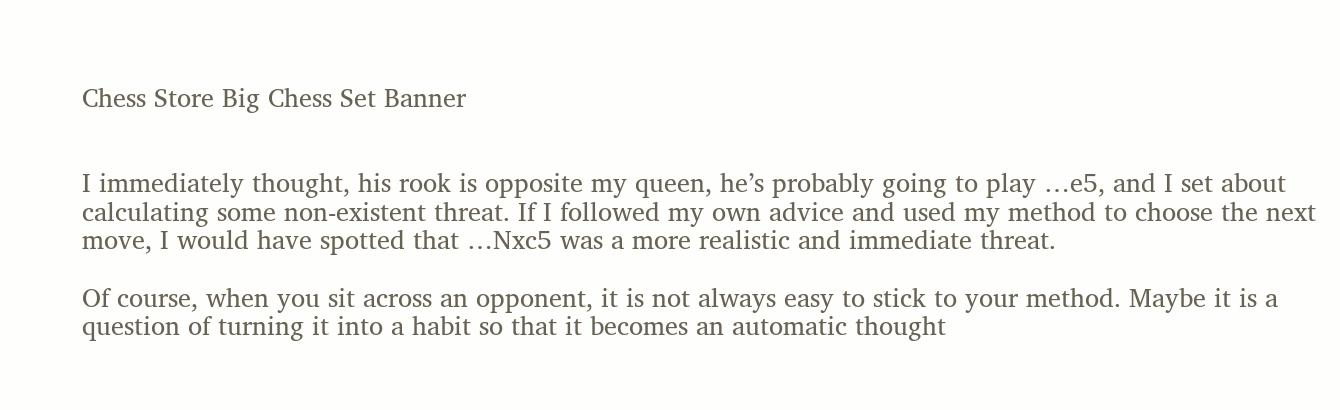Chess Store Big Chess Set Banner


I immediately thought, his rook is opposite my queen, he’s probably going to play …e5, and I set about calculating some non-existent threat. If I followed my own advice and used my method to choose the next move, I would have spotted that …Nxc5 was a more realistic and immediate threat.

Of course, when you sit across an opponent, it is not always easy to stick to your method. Maybe it is a question of turning it into a habit so that it becomes an automatic thought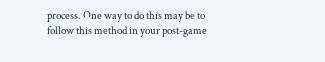process. One way to do this may be to follow this method in your post-game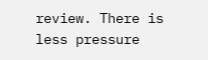review. There is less pressure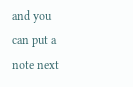and you can put a note next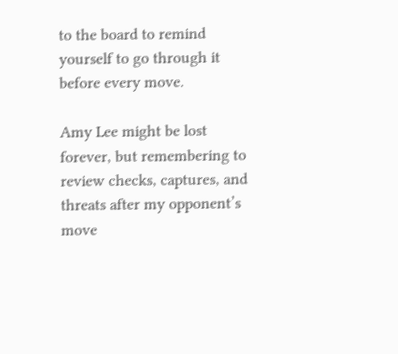to the board to remind yourself to go through it before every move.

Amy Lee might be lost forever, but remembering to review checks, captures, and threats after my opponent’s move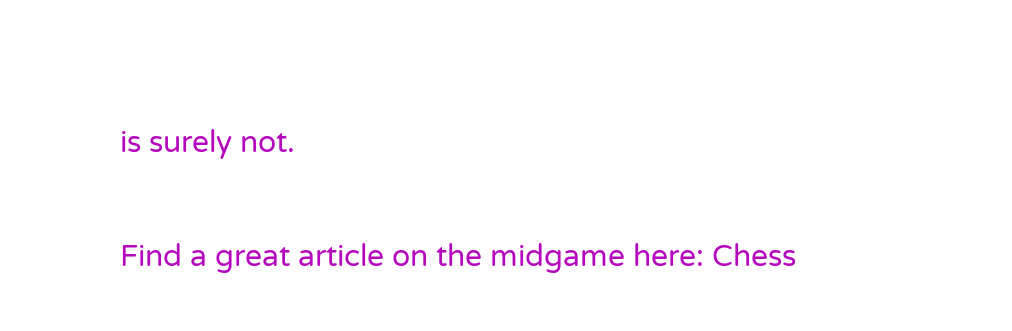is surely not.

Find a great article on the midgame here: Chess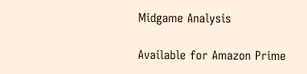Midgame Analysis

Available for Amazon Prime